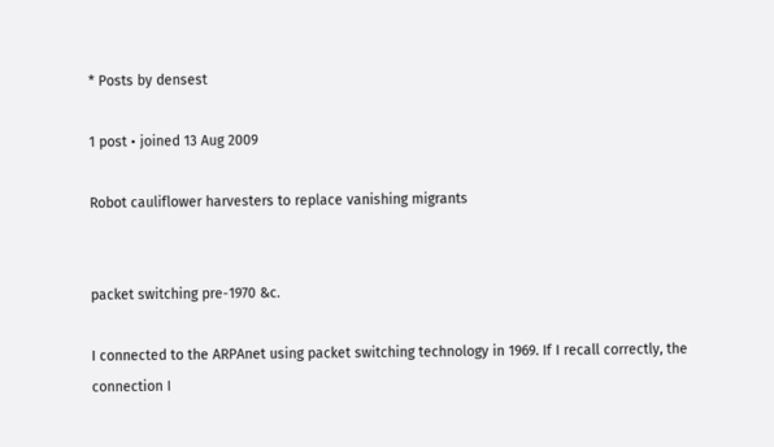* Posts by densest

1 post • joined 13 Aug 2009

Robot cauliflower harvesters to replace vanishing migrants


packet switching pre-1970 &c.

I connected to the ARPAnet using packet switching technology in 1969. If I recall correctly, the connection I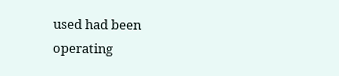used had been operating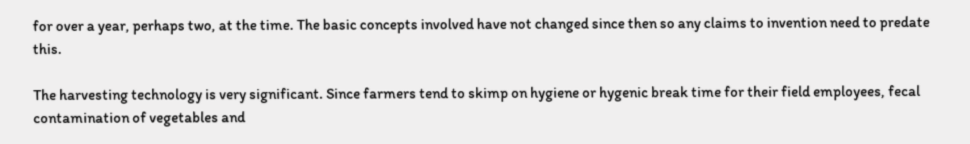for over a year, perhaps two, at the time. The basic concepts involved have not changed since then so any claims to invention need to predate this.

The harvesting technology is very significant. Since farmers tend to skimp on hygiene or hygenic break time for their field employees, fecal contamination of vegetables and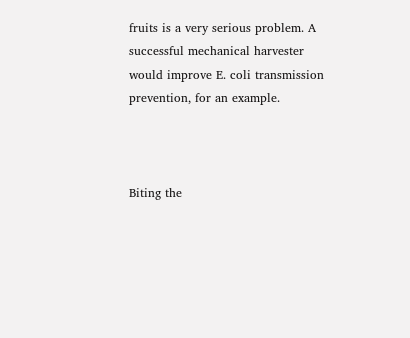fruits is a very serious problem. A successful mechanical harvester would improve E. coli transmission prevention, for an example.



Biting the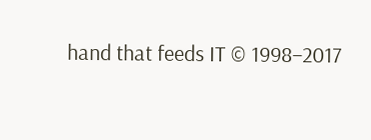hand that feeds IT © 1998–2017